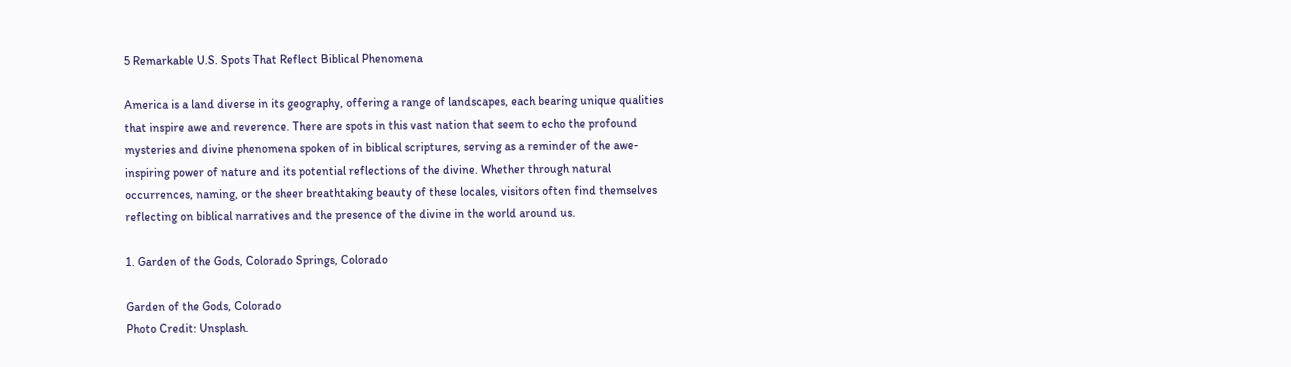5 Remarkable U.S. Spots That Reflect Biblical Phenomena

America is a land diverse in its geography, offering a range of landscapes, each bearing unique qualities that inspire awe and reverence. There are spots in this vast nation that seem to echo the profound mysteries and divine phenomena spoken of in biblical scriptures, serving as a reminder of the awe-inspiring power of nature and its potential reflections of the divine. Whether through natural occurrences, naming, or the sheer breathtaking beauty of these locales, visitors often find themselves reflecting on biblical narratives and the presence of the divine in the world around us.

1. Garden of the Gods, Colorado Springs, Colorado

Garden of the Gods, Colorado
Photo Credit: Unsplash.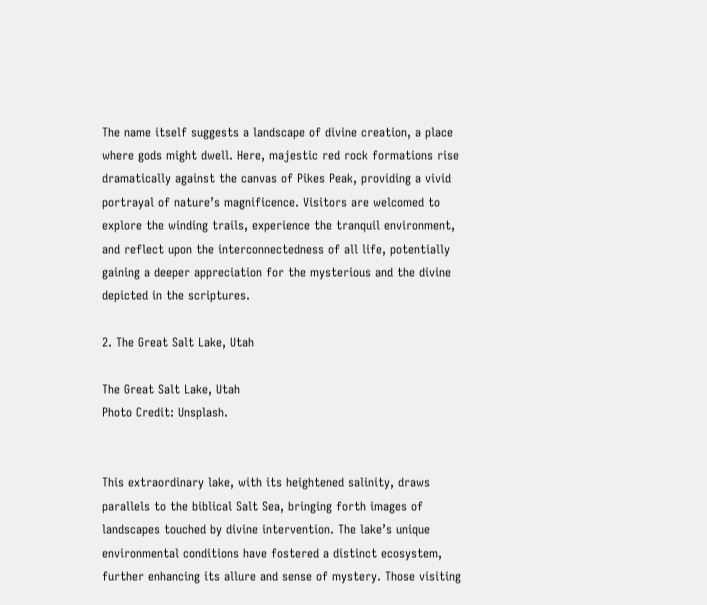The name itself suggests a landscape of divine creation, a place where gods might dwell. Here, majestic red rock formations rise dramatically against the canvas of Pikes Peak, providing a vivid portrayal of nature’s magnificence. Visitors are welcomed to explore the winding trails, experience the tranquil environment, and reflect upon the interconnectedness of all life, potentially gaining a deeper appreciation for the mysterious and the divine depicted in the scriptures.

2. The Great Salt Lake, Utah

The Great Salt Lake, Utah
Photo Credit: Unsplash.


This extraordinary lake, with its heightened salinity, draws parallels to the biblical Salt Sea, bringing forth images of landscapes touched by divine intervention. The lake’s unique environmental conditions have fostered a distinct ecosystem, further enhancing its allure and sense of mystery. Those visiting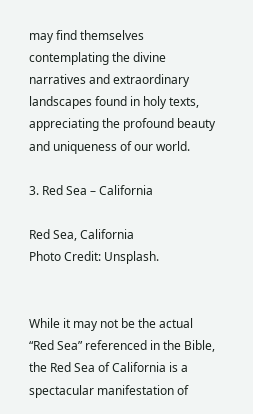may find themselves contemplating the divine narratives and extraordinary landscapes found in holy texts, appreciating the profound beauty and uniqueness of our world.

3. Red Sea – California

Red Sea, California
Photo Credit: Unsplash.


While it may not be the actual “Red Sea” referenced in the Bible, the Red Sea of California is a spectacular manifestation of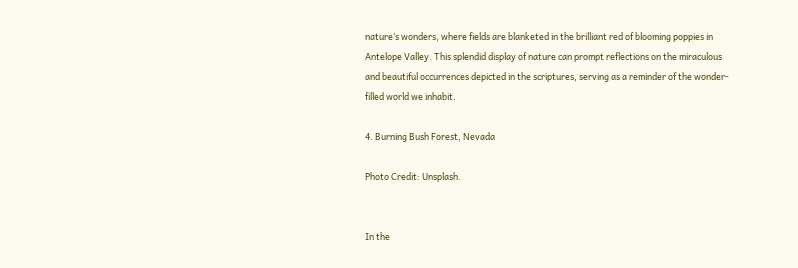nature’s wonders, where fields are blanketed in the brilliant red of blooming poppies in Antelope Valley. This splendid display of nature can prompt reflections on the miraculous and beautiful occurrences depicted in the scriptures, serving as a reminder of the wonder-filled world we inhabit.

4. Burning Bush Forest, Nevada

Photo Credit: Unsplash.


In the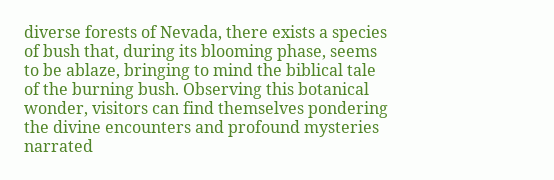diverse forests of Nevada, there exists a species of bush that, during its blooming phase, seems to be ablaze, bringing to mind the biblical tale of the burning bush. Observing this botanical wonder, visitors can find themselves pondering the divine encounters and profound mysteries narrated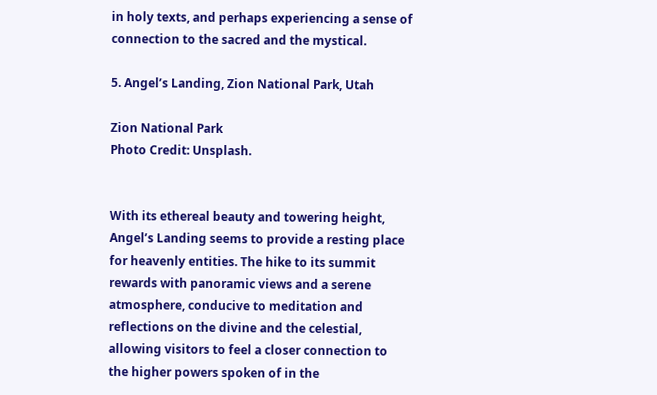in holy texts, and perhaps experiencing a sense of connection to the sacred and the mystical.

5. Angel’s Landing, Zion National Park, Utah

Zion National Park
Photo Credit: Unsplash.


With its ethereal beauty and towering height, Angel’s Landing seems to provide a resting place for heavenly entities. The hike to its summit rewards with panoramic views and a serene atmosphere, conducive to meditation and reflections on the divine and the celestial, allowing visitors to feel a closer connection to the higher powers spoken of in the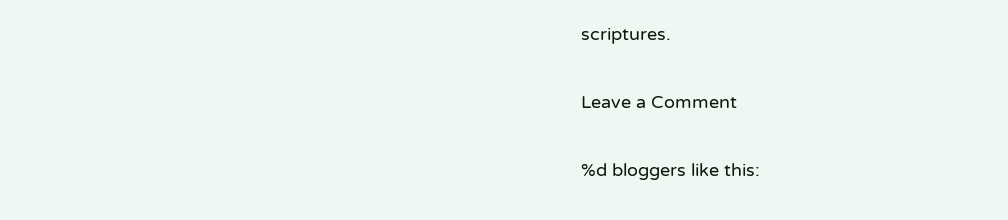scriptures.

Leave a Comment

%d bloggers like this: